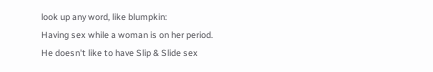look up any word, like blumpkin:
Having sex while a woman is on her period.
He doesn't like to have Slip & Slide sex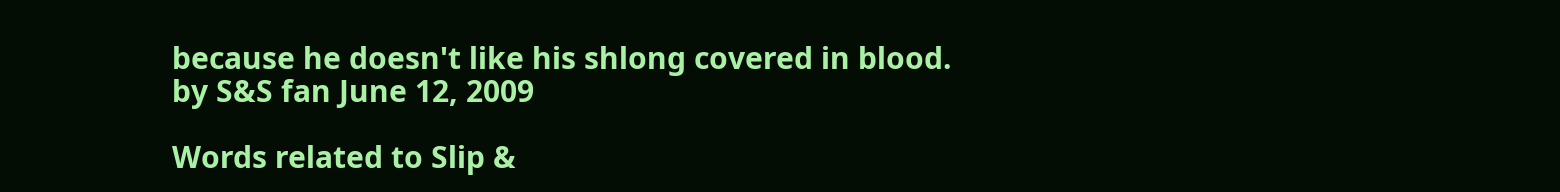because he doesn't like his shlong covered in blood.
by S&S fan June 12, 2009

Words related to Slip &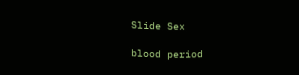Slide Sex

blood period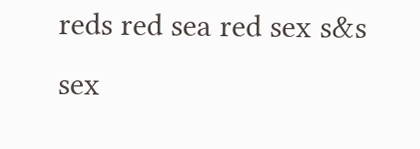reds red sea red sex s&s sex